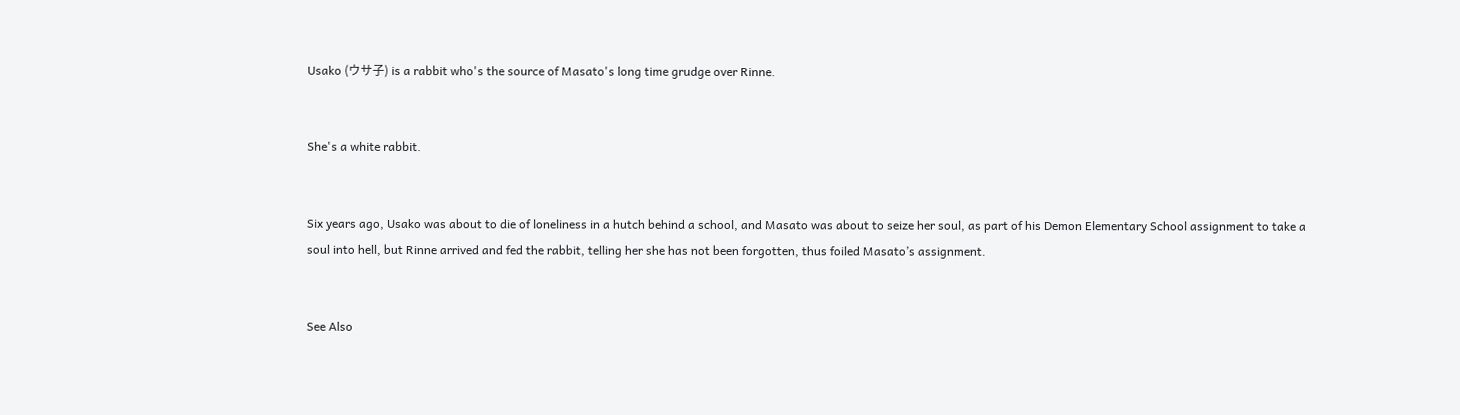Usako (ウサ子) is a rabbit who's the source of Masato's long time grudge over Rinne.


She's a white rabbit.


Six years ago, Usako was about to die of loneliness in a hutch behind a school, and Masato was about to seize her soul, as part of his Demon Elementary School assignment to take a soul into hell, but Rinne arrived and fed the rabbit, telling her she has not been forgotten, thus foiled Masato’s assignment.


See Also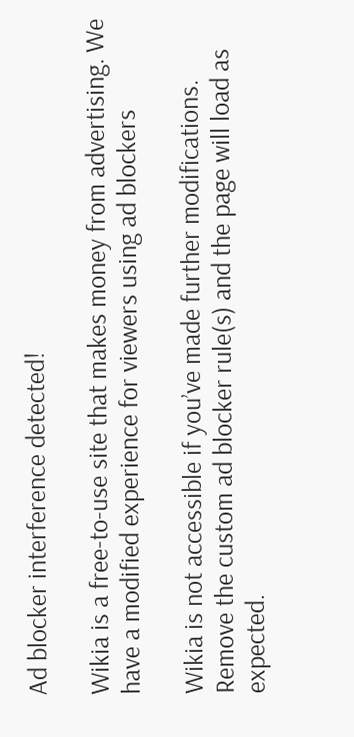Ad blocker interference detected!

Wikia is a free-to-use site that makes money from advertising. We have a modified experience for viewers using ad blockers

Wikia is not accessible if you’ve made further modifications. Remove the custom ad blocker rule(s) and the page will load as expected.